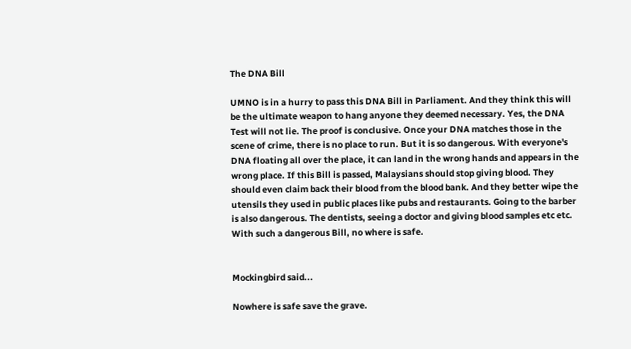The DNA Bill

UMNO is in a hurry to pass this DNA Bill in Parliament. And they think this will be the ultimate weapon to hang anyone they deemed necessary. Yes, the DNA Test will not lie. The proof is conclusive. Once your DNA matches those in the scene of crime, there is no place to run. But it is so dangerous. With everyone's DNA floating all over the place, it can land in the wrong hands and appears in the wrong place. If this Bill is passed, Malaysians should stop giving blood. They should even claim back their blood from the blood bank. And they better wipe the utensils they used in public places like pubs and restaurants. Going to the barber is also dangerous. The dentists, seeing a doctor and giving blood samples etc etc. With such a dangerous Bill, no where is safe.


Mockingbird said...

Nowhere is safe save the grave.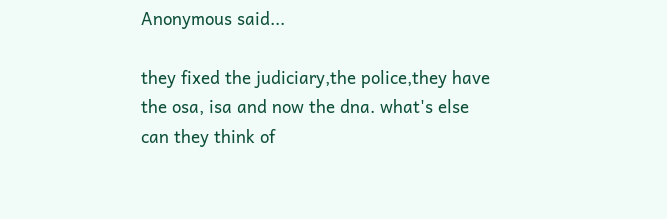Anonymous said...

they fixed the judiciary,the police,they have the osa, isa and now the dna. what's else can they think of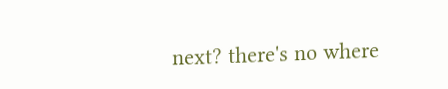next? there's no where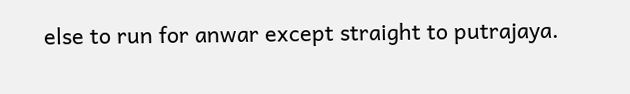else to run for anwar except straight to putrajaya.